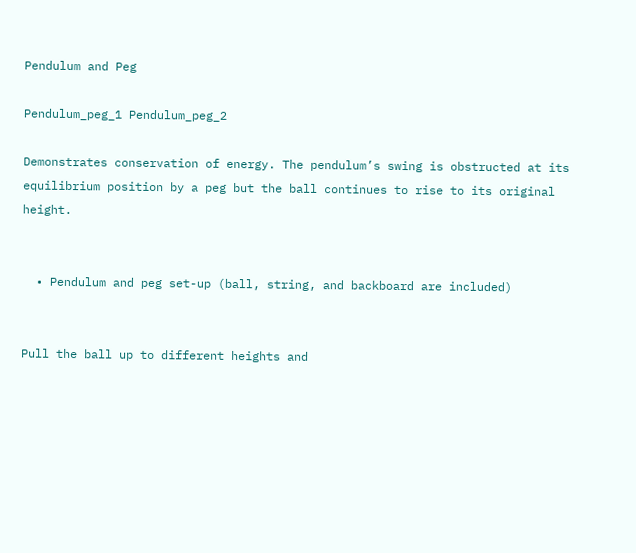Pendulum and Peg

Pendulum_peg_1 Pendulum_peg_2

Demonstrates conservation of energy. The pendulum’s swing is obstructed at its equilibrium position by a peg but the ball continues to rise to its original height.


  • Pendulum and peg set-up (ball, string, and backboard are included)


Pull the ball up to different heights and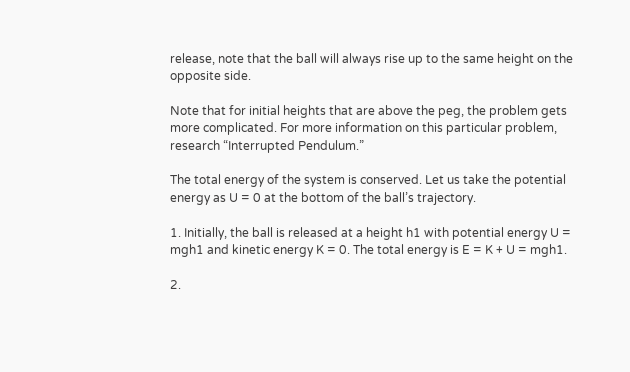release, note that the ball will always rise up to the same height on the opposite side.

Note that for initial heights that are above the peg, the problem gets more complicated. For more information on this particular problem, research “Interrupted Pendulum.”

The total energy of the system is conserved. Let us take the potential energy as U = 0 at the bottom of the ball’s trajectory.

1. Initially, the ball is released at a height h1 with potential energy U = mgh1 and kinetic energy K = 0. The total energy is E = K + U = mgh1.

2.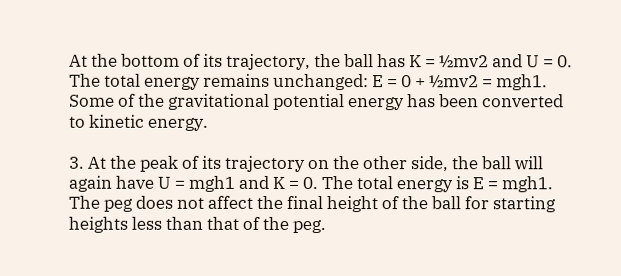At the bottom of its trajectory, the ball has K = ½mv2 and U = 0. The total energy remains unchanged: E = 0 + ½mv2 = mgh1. Some of the gravitational potential energy has been converted to kinetic energy.

3. At the peak of its trajectory on the other side, the ball will again have U = mgh1 and K = 0. The total energy is E = mgh1. The peg does not affect the final height of the ball for starting heights less than that of the peg.